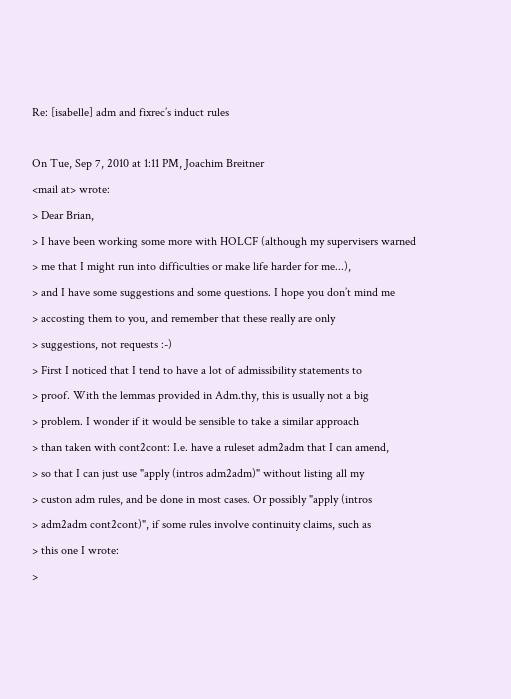Re: [isabelle] adm and fixrec’s induct rules

On Tue, Sep 7, 2010 at 1:11 PM, Joachim Breitner
<mail at> wrote:
> Dear Brian,
> I have been working some more with HOLCF (although my supervisers warned
> me that I might run into difficulties or make life harder for me...),
> and I have some suggestions and some questions. I hope you don’t mind me
> accosting them to you, and remember that these really are only
> suggestions, not requests :-)
> First I noticed that I tend to have a lot of admissibility statements to
> proof. With the lemmas provided in Adm.thy, this is usually not a big
> problem. I wonder if it would be sensible to take a similar approach
> than taken with cont2cont: I.e. have a ruleset adm2adm that I can amend,
> so that I can just use "apply (intros adm2adm)" without listing all my
> custon adm rules, and be done in most cases. Or possibly "apply (intros
> adm2adm cont2cont)", if some rules involve continuity claims, such as
> this one I wrote:
>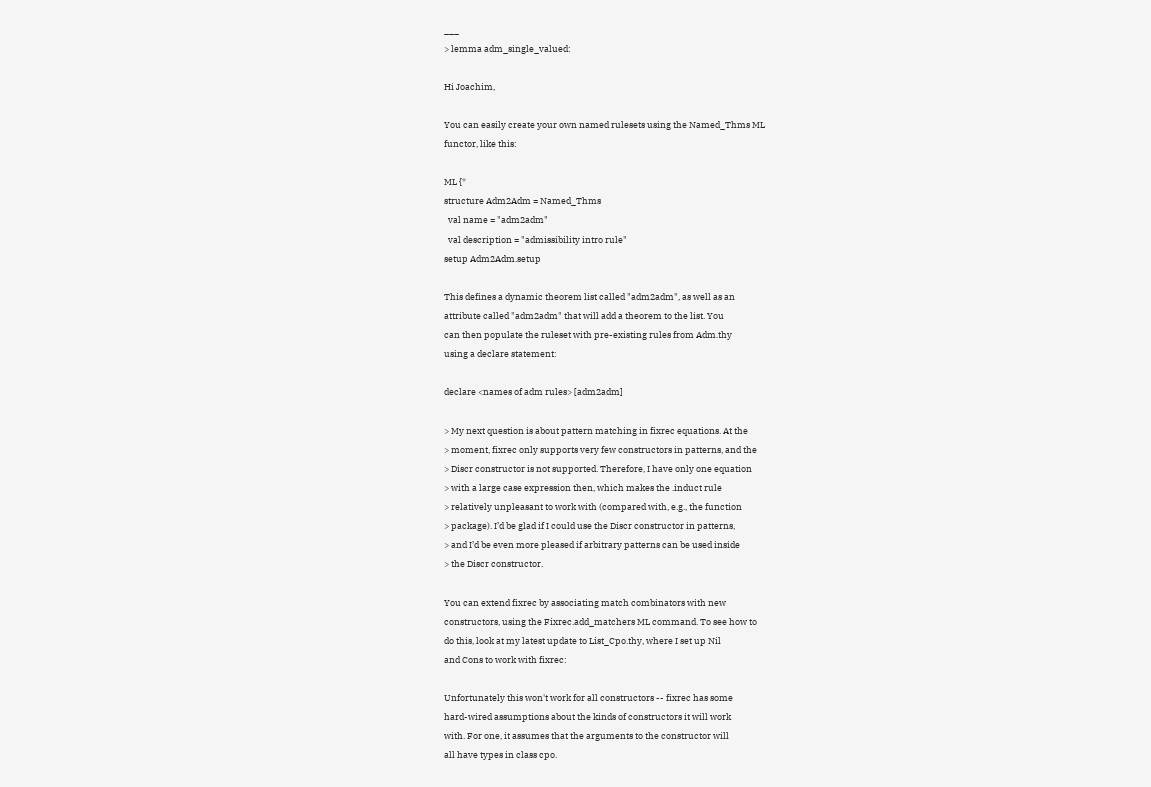___
> lemma adm_single_valued:

Hi Joachim,

You can easily create your own named rulesets using the Named_Thms ML
functor, like this:

ML {*
structure Adm2Adm = Named_Thms
  val name = "adm2adm"
  val description = "admissibility intro rule"
setup Adm2Adm.setup

This defines a dynamic theorem list called "adm2adm", as well as an
attribute called "adm2adm" that will add a theorem to the list. You
can then populate the ruleset with pre-existing rules from Adm.thy
using a declare statement:

declare <names of adm rules> [adm2adm]

> My next question is about pattern matching in fixrec equations. At the
> moment, fixrec only supports very few constructors in patterns, and the
> Discr constructor is not supported. Therefore, I have only one equation
> with a large case expression then, which makes the .induct rule
> relatively unpleasant to work with (compared with, e.g., the function
> package). I’d be glad if I could use the Discr constructor in patterns,
> and I’d be even more pleased if arbitrary patterns can be used inside
> the Discr constructor.

You can extend fixrec by associating match combinators with new
constructors, using the Fixrec.add_matchers ML command. To see how to
do this, look at my latest update to List_Cpo.thy, where I set up Nil
and Cons to work with fixrec:

Unfortunately this won't work for all constructors -- fixrec has some
hard-wired assumptions about the kinds of constructors it will work
with. For one, it assumes that the arguments to the constructor will
all have types in class cpo.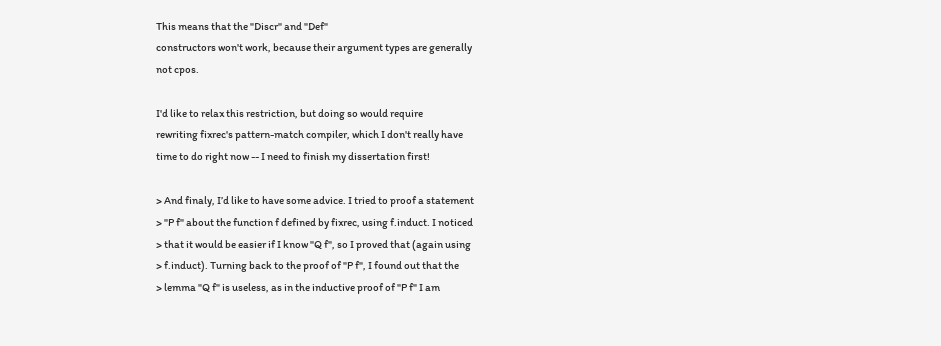This means that the "Discr" and "Def"
constructors won't work, because their argument types are generally
not cpos.

I'd like to relax this restriction, but doing so would require
rewriting fixrec's pattern-match compiler, which I don't really have
time to do right now -- I need to finish my dissertation first!

> And finaly, I’d like to have some advice. I tried to proof a statement
> "P f" about the function f defined by fixrec, using f.induct. I noticed
> that it would be easier if I know "Q f", so I proved that (again using
> f.induct). Turning back to the proof of "P f", I found out that the
> lemma "Q f" is useless, as in the inductive proof of "P f" I am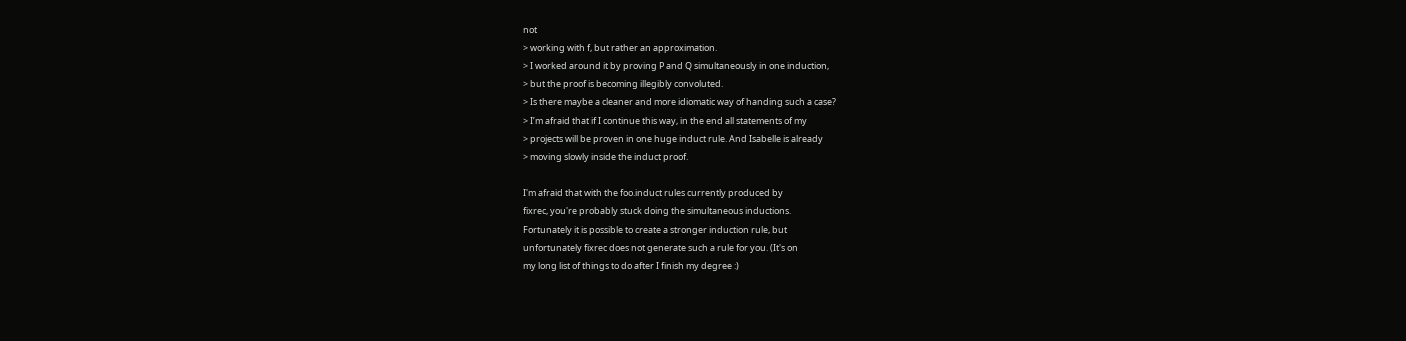not
> working with f, but rather an approximation.
> I worked around it by proving P and Q simultaneously in one induction,
> but the proof is becoming illegibly convoluted.
> Is there maybe a cleaner and more idiomatic way of handing such a case?
> I’m afraid that if I continue this way, in the end all statements of my
> projects will be proven in one huge induct rule. And Isabelle is already
> moving slowly inside the induct proof.

I'm afraid that with the foo.induct rules currently produced by
fixrec, you're probably stuck doing the simultaneous inductions.
Fortunately it is possible to create a stronger induction rule, but
unfortunately fixrec does not generate such a rule for you. (It's on
my long list of things to do after I finish my degree :)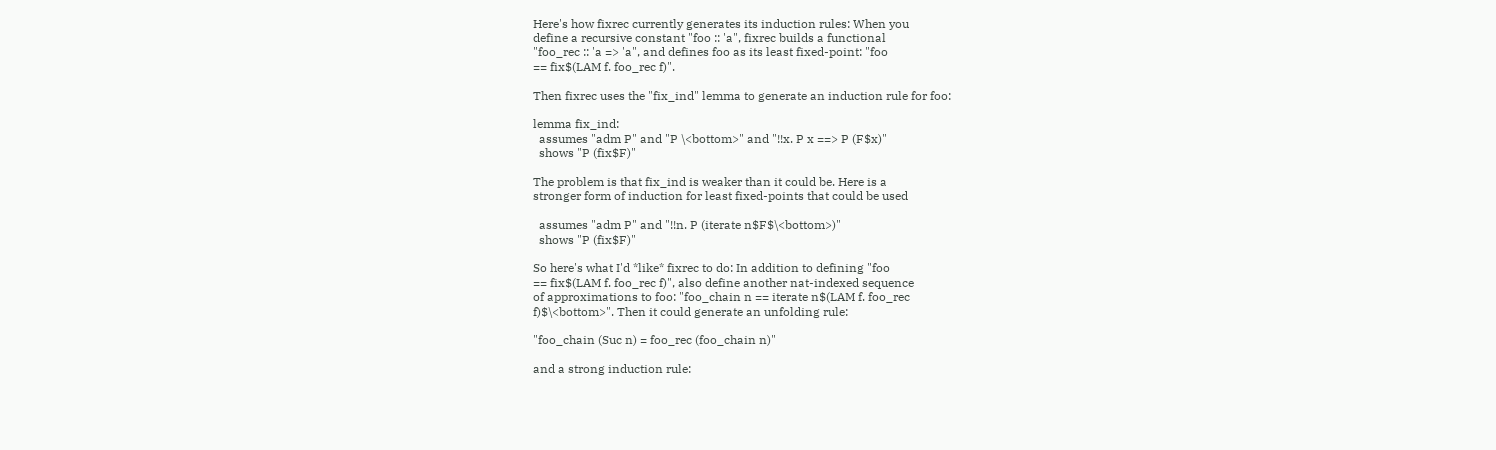Here's how fixrec currently generates its induction rules: When you
define a recursive constant "foo :: 'a", fixrec builds a functional
"foo_rec :: 'a => 'a", and defines foo as its least fixed-point: "foo
== fix$(LAM f. foo_rec f)".

Then fixrec uses the "fix_ind" lemma to generate an induction rule for foo:

lemma fix_ind:
  assumes "adm P" and "P \<bottom>" and "!!x. P x ==> P (F$x)"
  shows "P (fix$F)"

The problem is that fix_ind is weaker than it could be. Here is a
stronger form of induction for least fixed-points that could be used

  assumes "adm P" and "!!n. P (iterate n$F$\<bottom>)"
  shows "P (fix$F)"

So here's what I'd *like* fixrec to do: In addition to defining "foo
== fix$(LAM f. foo_rec f)", also define another nat-indexed sequence
of approximations to foo: "foo_chain n == iterate n$(LAM f. foo_rec
f)$\<bottom>". Then it could generate an unfolding rule:

"foo_chain (Suc n) = foo_rec (foo_chain n)"

and a strong induction rule: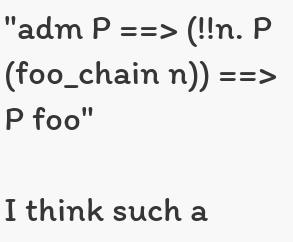"adm P ==> (!!n. P (foo_chain n)) ==> P foo"

I think such a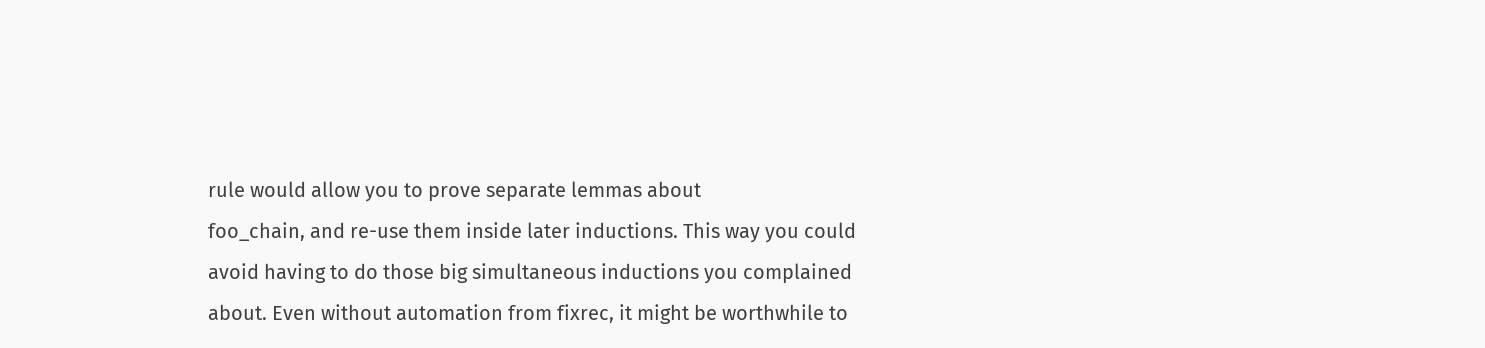rule would allow you to prove separate lemmas about
foo_chain, and re-use them inside later inductions. This way you could
avoid having to do those big simultaneous inductions you complained
about. Even without automation from fixrec, it might be worthwhile to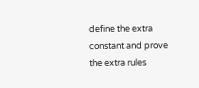define the extra constant and prove the extra rules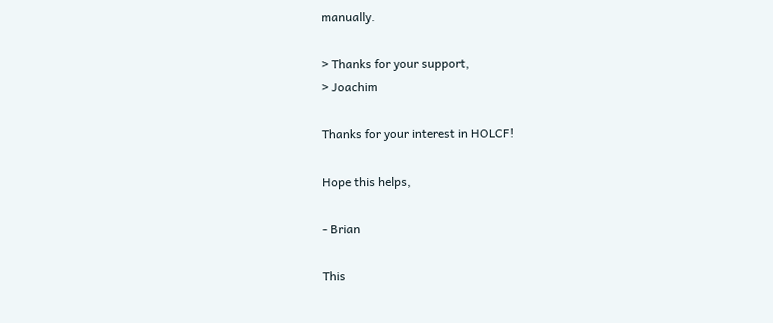manually.

> Thanks for your support,
> Joachim

Thanks for your interest in HOLCF!

Hope this helps,

- Brian

This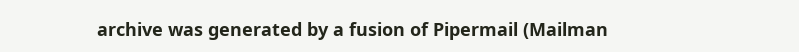archive was generated by a fusion of Pipermail (Mailman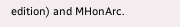edition) and MHonArc.